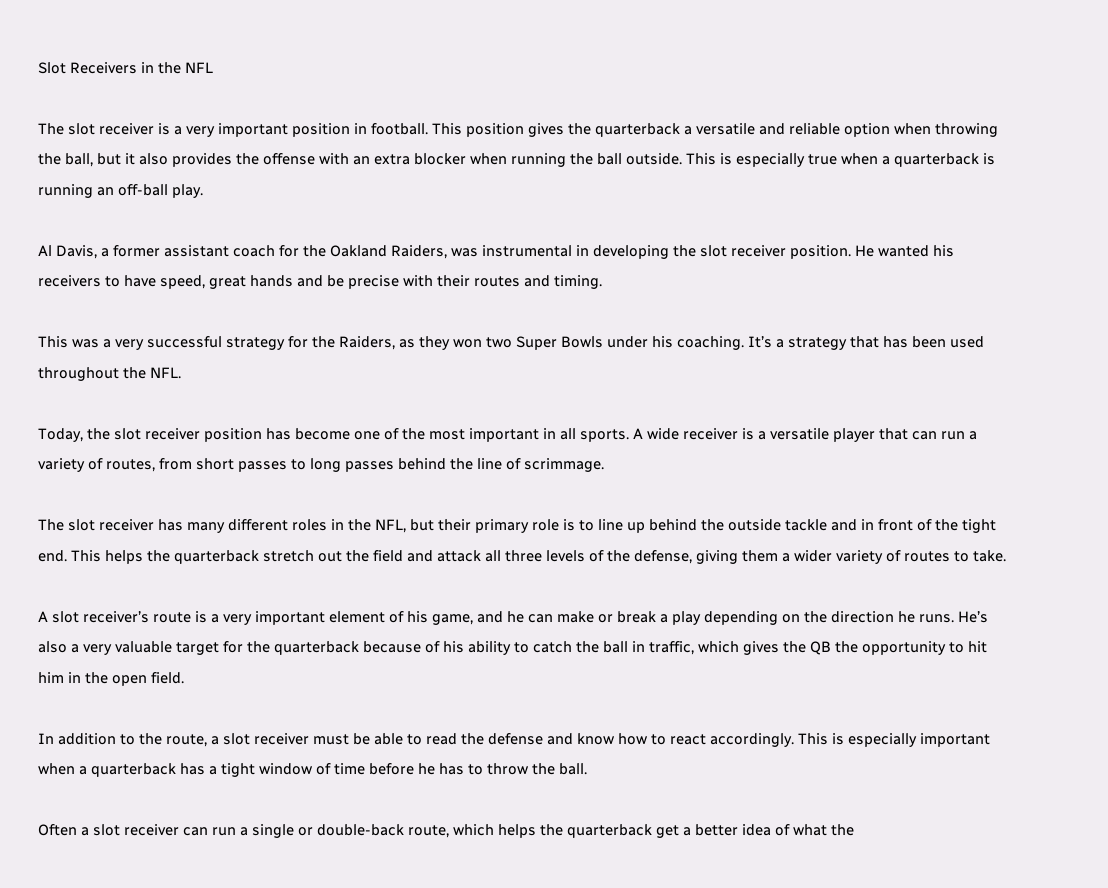Slot Receivers in the NFL

The slot receiver is a very important position in football. This position gives the quarterback a versatile and reliable option when throwing the ball, but it also provides the offense with an extra blocker when running the ball outside. This is especially true when a quarterback is running an off-ball play.

Al Davis, a former assistant coach for the Oakland Raiders, was instrumental in developing the slot receiver position. He wanted his receivers to have speed, great hands and be precise with their routes and timing.

This was a very successful strategy for the Raiders, as they won two Super Bowls under his coaching. It’s a strategy that has been used throughout the NFL.

Today, the slot receiver position has become one of the most important in all sports. A wide receiver is a versatile player that can run a variety of routes, from short passes to long passes behind the line of scrimmage.

The slot receiver has many different roles in the NFL, but their primary role is to line up behind the outside tackle and in front of the tight end. This helps the quarterback stretch out the field and attack all three levels of the defense, giving them a wider variety of routes to take.

A slot receiver’s route is a very important element of his game, and he can make or break a play depending on the direction he runs. He’s also a very valuable target for the quarterback because of his ability to catch the ball in traffic, which gives the QB the opportunity to hit him in the open field.

In addition to the route, a slot receiver must be able to read the defense and know how to react accordingly. This is especially important when a quarterback has a tight window of time before he has to throw the ball.

Often a slot receiver can run a single or double-back route, which helps the quarterback get a better idea of what the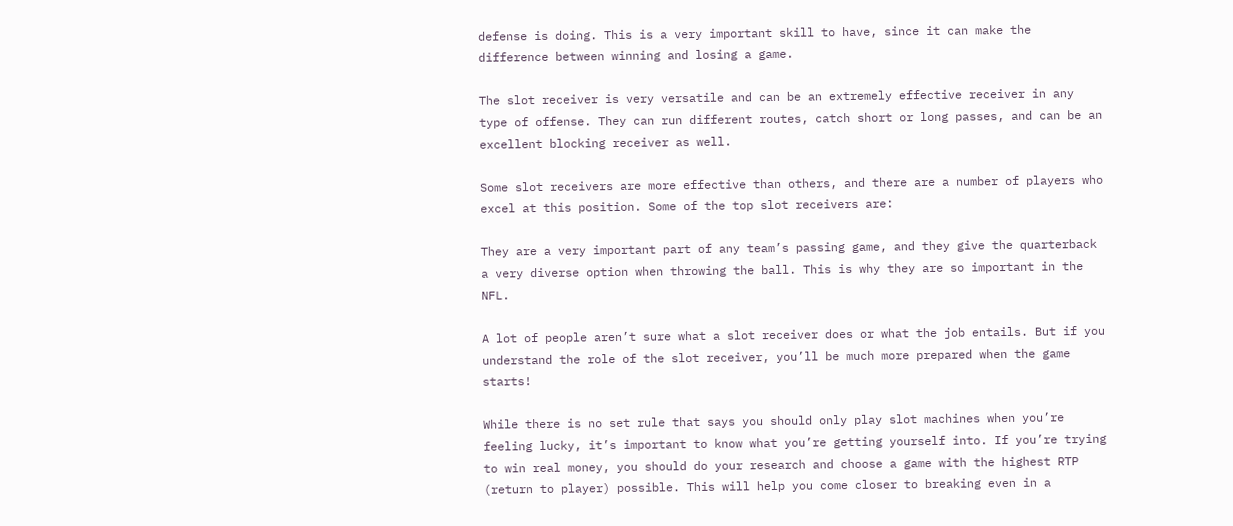defense is doing. This is a very important skill to have, since it can make the difference between winning and losing a game.

The slot receiver is very versatile and can be an extremely effective receiver in any type of offense. They can run different routes, catch short or long passes, and can be an excellent blocking receiver as well.

Some slot receivers are more effective than others, and there are a number of players who excel at this position. Some of the top slot receivers are:

They are a very important part of any team’s passing game, and they give the quarterback a very diverse option when throwing the ball. This is why they are so important in the NFL.

A lot of people aren’t sure what a slot receiver does or what the job entails. But if you understand the role of the slot receiver, you’ll be much more prepared when the game starts!

While there is no set rule that says you should only play slot machines when you’re feeling lucky, it’s important to know what you’re getting yourself into. If you’re trying to win real money, you should do your research and choose a game with the highest RTP (return to player) possible. This will help you come closer to breaking even in a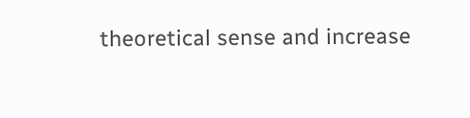theoretical sense and increase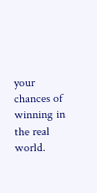your chances of winning in the real world.